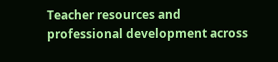Teacher resources and professional development across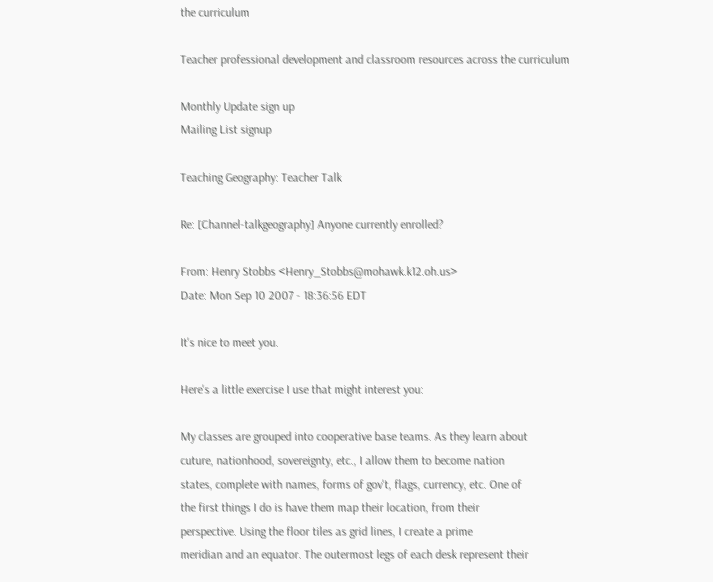the curriculum

Teacher professional development and classroom resources across the curriculum

Monthly Update sign up
Mailing List signup

Teaching Geography: Teacher Talk

Re: [Channel-talkgeography] Anyone currently enrolled?

From: Henry Stobbs <Henry_Stobbs@mohawk.k12.oh.us>
Date: Mon Sep 10 2007 - 18:36:56 EDT

It's nice to meet you.

Here's a little exercise I use that might interest you:

My classes are grouped into cooperative base teams. As they learn about
cuture, nationhood, sovereignty, etc., I allow them to become nation
states, complete with names, forms of gov't, flags, currency, etc. One of
the first things I do is have them map their location, from their
perspective. Using the floor tiles as grid lines, I create a prime
meridian and an equator. The outermost legs of each desk represent their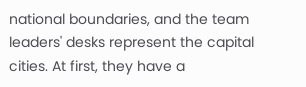national boundaries, and the team leaders' desks represent the capital
cities. At first, they have a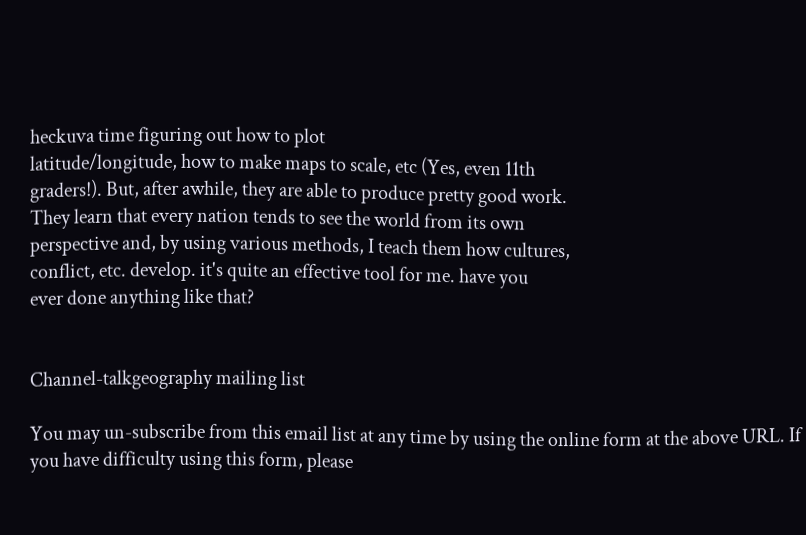heckuva time figuring out how to plot
latitude/longitude, how to make maps to scale, etc (Yes, even 11th
graders!). But, after awhile, they are able to produce pretty good work.
They learn that every nation tends to see the world from its own
perspective and, by using various methods, I teach them how cultures,
conflict, etc. develop. it's quite an effective tool for me. have you
ever done anything like that?


Channel-talkgeography mailing list

You may un-subscribe from this email list at any time by using the online form at the above URL. If you have difficulty using this form, please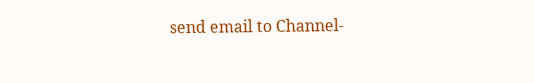send email to Channel-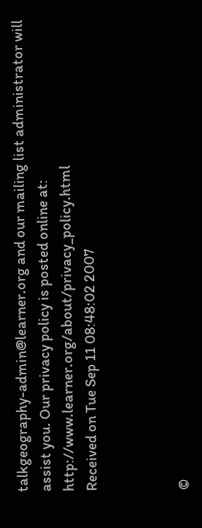talkgeography-admin@learner.org and our mailing list administrator will assist you. Our privacy policy is posted online at: http://www.learner.org/about/privacy_policy.html
Received on Tue Sep 11 08:48:02 2007



©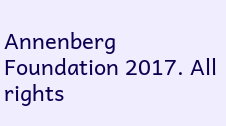Annenberg Foundation 2017. All rights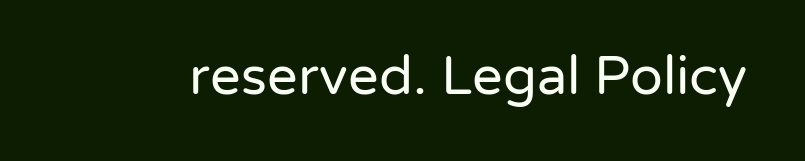reserved. Legal Policy